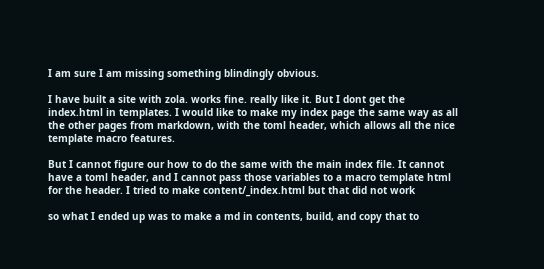I am sure I am missing something blindingly obvious.

I have built a site with zola. works fine. really like it. But I dont get the index.html in templates. I would like to make my index page the same way as all the other pages from markdown, with the toml header, which allows all the nice template macro features.

But I cannot figure our how to do the same with the main index file. It cannot have a toml header, and I cannot pass those variables to a macro template html for the header. I tried to make content/_index.html but that did not work

so what I ended up was to make a md in contents, build, and copy that to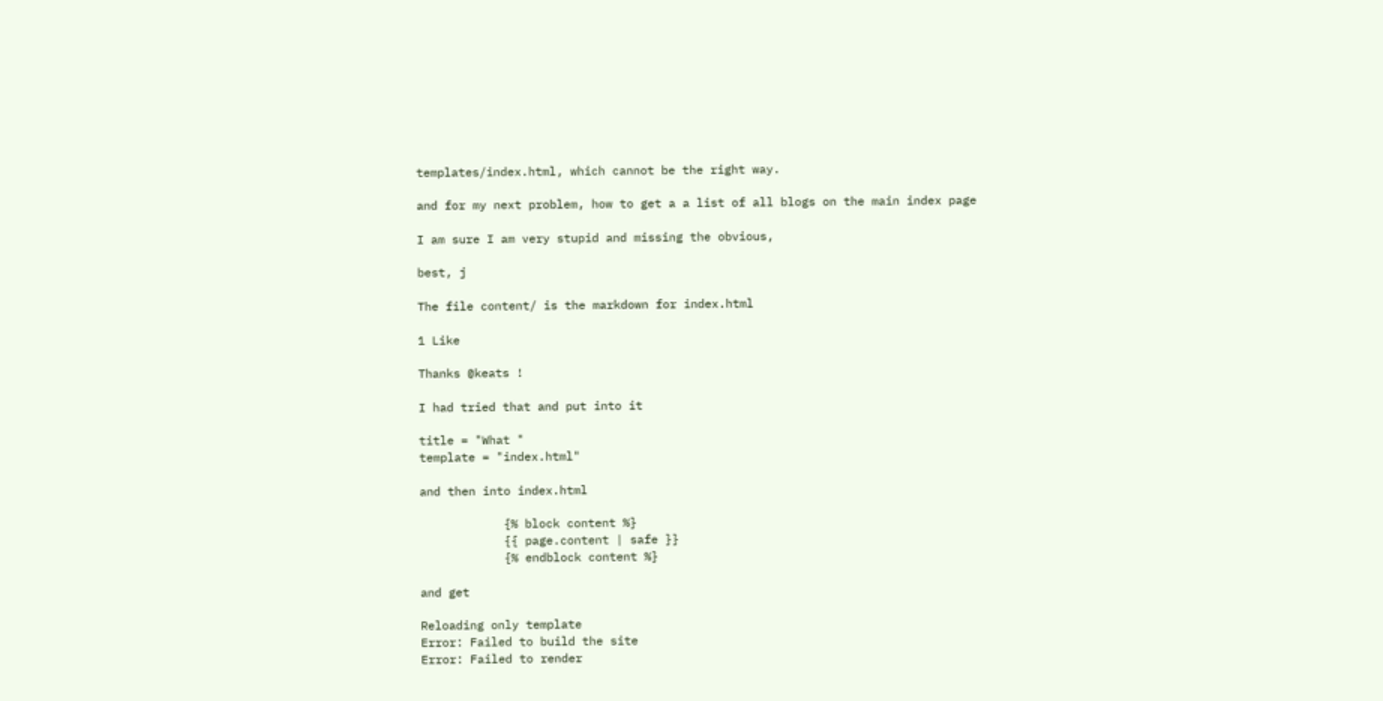templates/index.html, which cannot be the right way.

and for my next problem, how to get a a list of all blogs on the main index page

I am sure I am very stupid and missing the obvious,

best, j

The file content/ is the markdown for index.html

1 Like

Thanks @keats !

I had tried that and put into it

title = "What "
template = "index.html"

and then into index.html

            {% block content %}
            {{ page.content | safe }}
            {% endblock content %}

and get

Reloading only template
Error: Failed to build the site
Error: Failed to render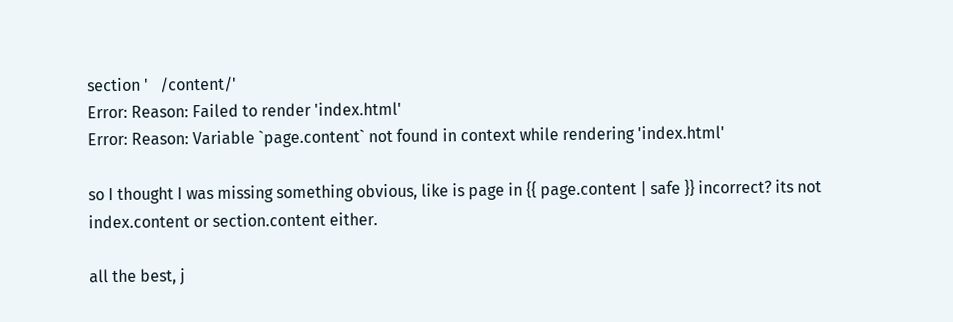section '   /content/'
Error: Reason: Failed to render 'index.html'
Error: Reason: Variable `page.content` not found in context while rendering 'index.html'

so I thought I was missing something obvious, like is page in {{ page.content | safe }} incorrect? its not index.content or section.content either.

all the best, j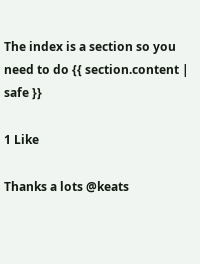The index is a section so you need to do {{ section.content | safe }}

1 Like

Thanks a lots @keats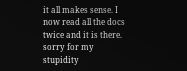it all makes sense. I now read all the docs twice and it is there. sorry for my stupidity